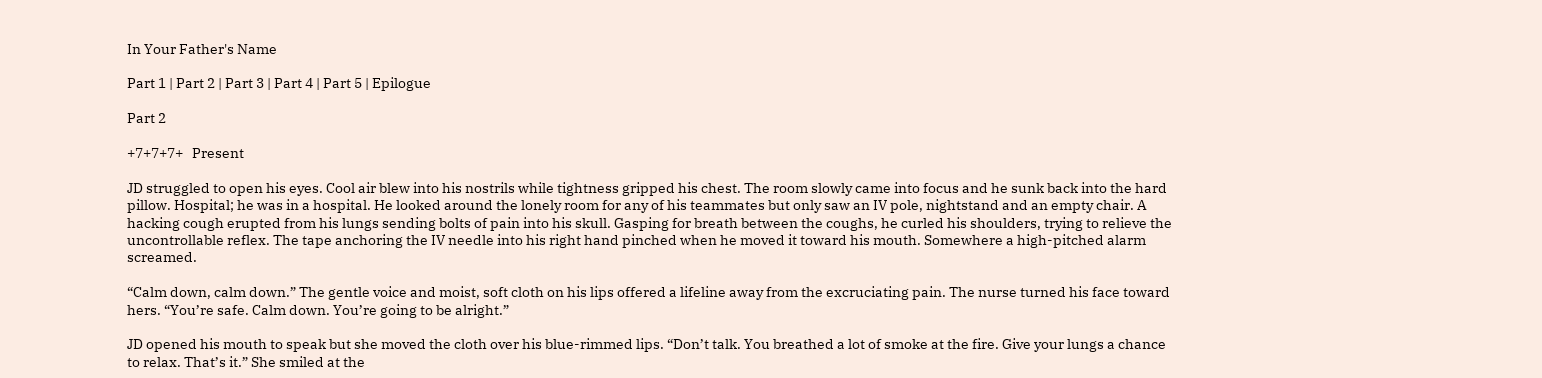In Your Father's Name

Part 1 | Part 2 | Part 3 | Part 4 | Part 5 | Epilogue

Part 2

+7+7+7+   Present

JD struggled to open his eyes. Cool air blew into his nostrils while tightness gripped his chest. The room slowly came into focus and he sunk back into the hard pillow. Hospital; he was in a hospital. He looked around the lonely room for any of his teammates but only saw an IV pole, nightstand and an empty chair. A hacking cough erupted from his lungs sending bolts of pain into his skull. Gasping for breath between the coughs, he curled his shoulders, trying to relieve the uncontrollable reflex. The tape anchoring the IV needle into his right hand pinched when he moved it toward his mouth. Somewhere a high-pitched alarm screamed.

“Calm down, calm down.” The gentle voice and moist, soft cloth on his lips offered a lifeline away from the excruciating pain. The nurse turned his face toward hers. “You’re safe. Calm down. You’re going to be alright.”

JD opened his mouth to speak but she moved the cloth over his blue-rimmed lips. “Don’t talk. You breathed a lot of smoke at the fire. Give your lungs a chance to relax. That’s it.” She smiled at the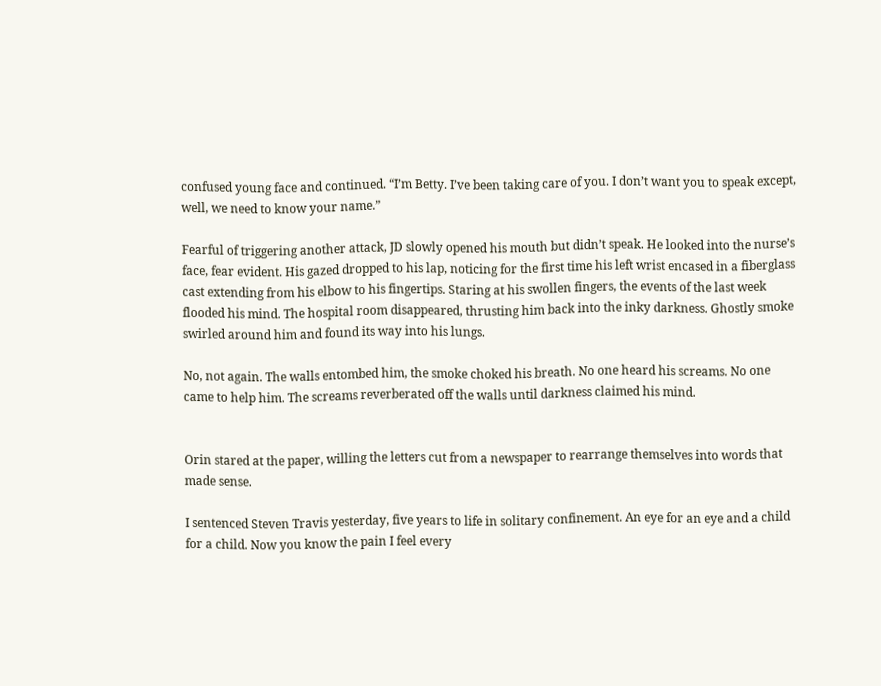confused young face and continued. “I’m Betty. I’ve been taking care of you. I don’t want you to speak except, well, we need to know your name.”

Fearful of triggering another attack, JD slowly opened his mouth but didn’t speak. He looked into the nurse’s face, fear evident. His gazed dropped to his lap, noticing for the first time his left wrist encased in a fiberglass cast extending from his elbow to his fingertips. Staring at his swollen fingers, the events of the last week flooded his mind. The hospital room disappeared, thrusting him back into the inky darkness. Ghostly smoke swirled around him and found its way into his lungs.

No, not again. The walls entombed him, the smoke choked his breath. No one heard his screams. No one came to help him. The screams reverberated off the walls until darkness claimed his mind.


Orin stared at the paper, willing the letters cut from a newspaper to rearrange themselves into words that made sense.

I sentenced Steven Travis yesterday, five years to life in solitary confinement. An eye for an eye and a child for a child. Now you know the pain I feel every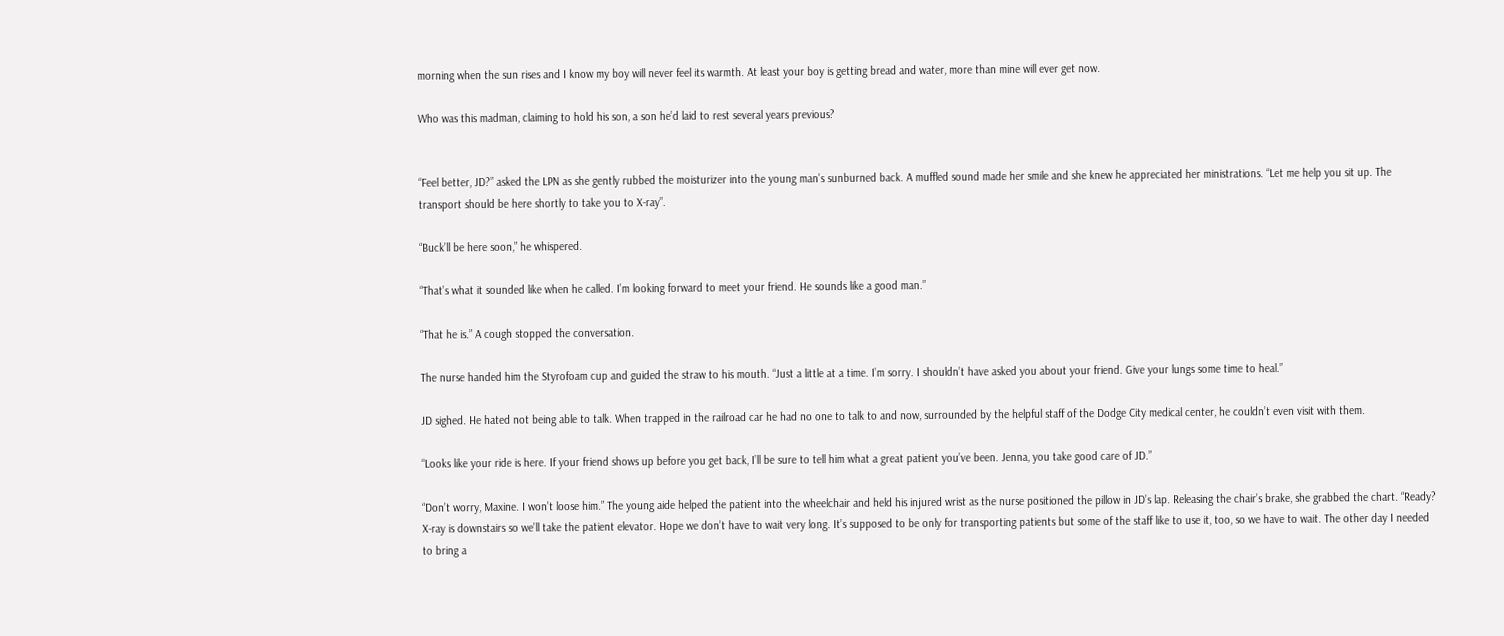morning when the sun rises and I know my boy will never feel its warmth. At least your boy is getting bread and water, more than mine will ever get now.

Who was this madman, claiming to hold his son, a son he’d laid to rest several years previous?


“Feel better, JD?” asked the LPN as she gently rubbed the moisturizer into the young man’s sunburned back. A muffled sound made her smile and she knew he appreciated her ministrations. “Let me help you sit up. The transport should be here shortly to take you to X-ray”.

“Buck’ll be here soon,” he whispered.

“That’s what it sounded like when he called. I’m looking forward to meet your friend. He sounds like a good man.”

“That he is.” A cough stopped the conversation.

The nurse handed him the Styrofoam cup and guided the straw to his mouth. “Just a little at a time. I’m sorry. I shouldn’t have asked you about your friend. Give your lungs some time to heal.”

JD sighed. He hated not being able to talk. When trapped in the railroad car he had no one to talk to and now, surrounded by the helpful staff of the Dodge City medical center, he couldn’t even visit with them.

“Looks like your ride is here. If your friend shows up before you get back, I’ll be sure to tell him what a great patient you’ve been. Jenna, you take good care of JD.”

“Don’t worry, Maxine. I won’t loose him.” The young aide helped the patient into the wheelchair and held his injured wrist as the nurse positioned the pillow in JD’s lap. Releasing the chair’s brake, she grabbed the chart. “Ready? X-ray is downstairs so we’ll take the patient elevator. Hope we don’t have to wait very long. It’s supposed to be only for transporting patients but some of the staff like to use it, too, so we have to wait. The other day I needed to bring a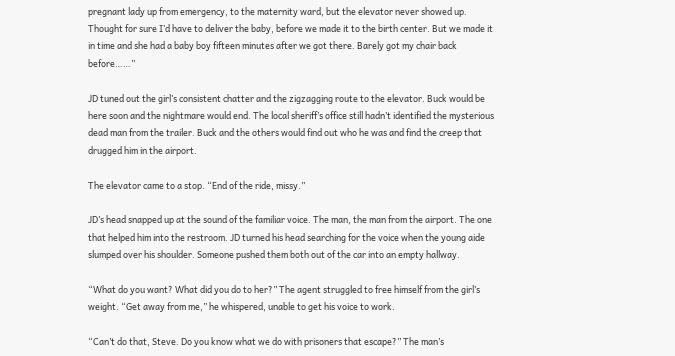pregnant lady up from emergency, to the maternity ward, but the elevator never showed up. Thought for sure I’d have to deliver the baby, before we made it to the birth center. But we made it in time and she had a baby boy fifteen minutes after we got there. Barely got my chair back before……”

JD tuned out the girl’s consistent chatter and the zigzagging route to the elevator. Buck would be here soon and the nightmare would end. The local sheriff’s office still hadn’t identified the mysterious dead man from the trailer. Buck and the others would find out who he was and find the creep that drugged him in the airport.

The elevator came to a stop. “End of the ride, missy.”

JD’s head snapped up at the sound of the familiar voice. The man, the man from the airport. The one that helped him into the restroom. JD turned his head searching for the voice when the young aide slumped over his shoulder. Someone pushed them both out of the car into an empty hallway.

“What do you want? What did you do to her?” The agent struggled to free himself from the girl’s weight. “Get away from me,” he whispered, unable to get his voice to work.

“Can’t do that, Steve. Do you know what we do with prisoners that escape?” The man’s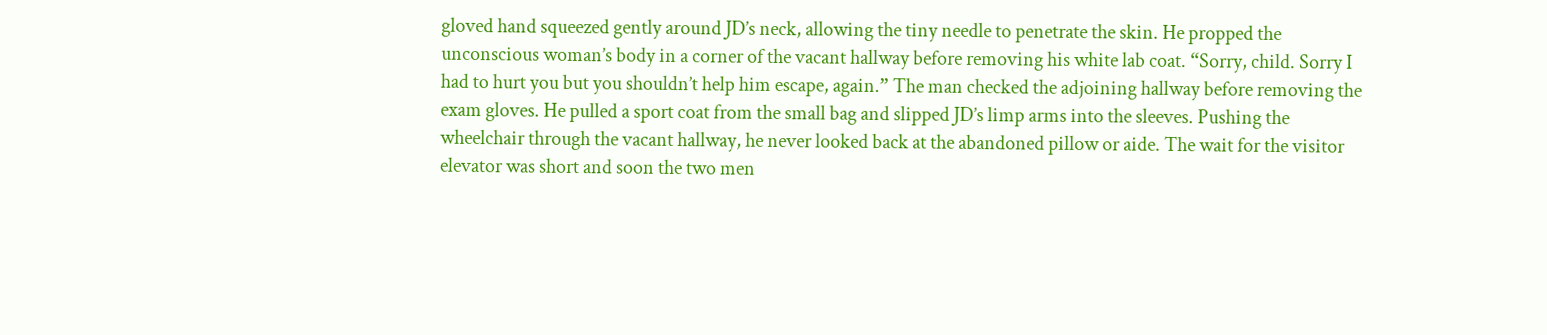gloved hand squeezed gently around JD’s neck, allowing the tiny needle to penetrate the skin. He propped the unconscious woman’s body in a corner of the vacant hallway before removing his white lab coat. “Sorry, child. Sorry I had to hurt you but you shouldn’t help him escape, again.” The man checked the adjoining hallway before removing the exam gloves. He pulled a sport coat from the small bag and slipped JD’s limp arms into the sleeves. Pushing the wheelchair through the vacant hallway, he never looked back at the abandoned pillow or aide. The wait for the visitor elevator was short and soon the two men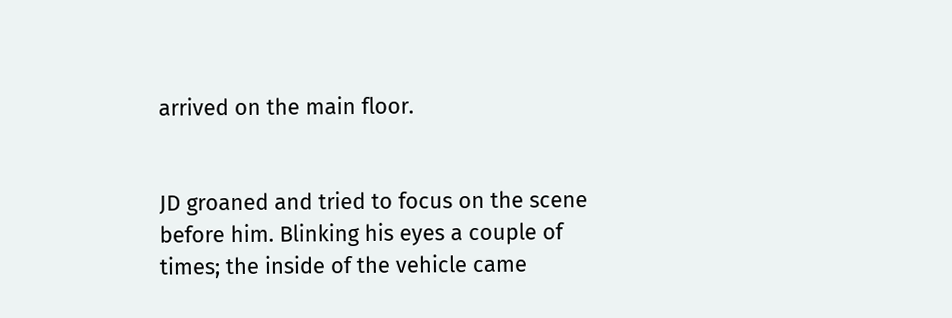arrived on the main floor.


JD groaned and tried to focus on the scene before him. Blinking his eyes a couple of times; the inside of the vehicle came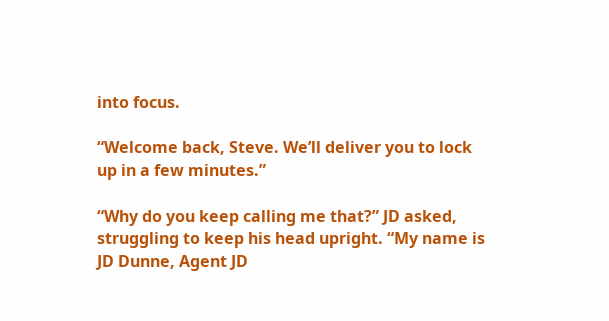into focus.

“Welcome back, Steve. We’ll deliver you to lock up in a few minutes.”

“Why do you keep calling me that?” JD asked, struggling to keep his head upright. “My name is JD Dunne, Agent JD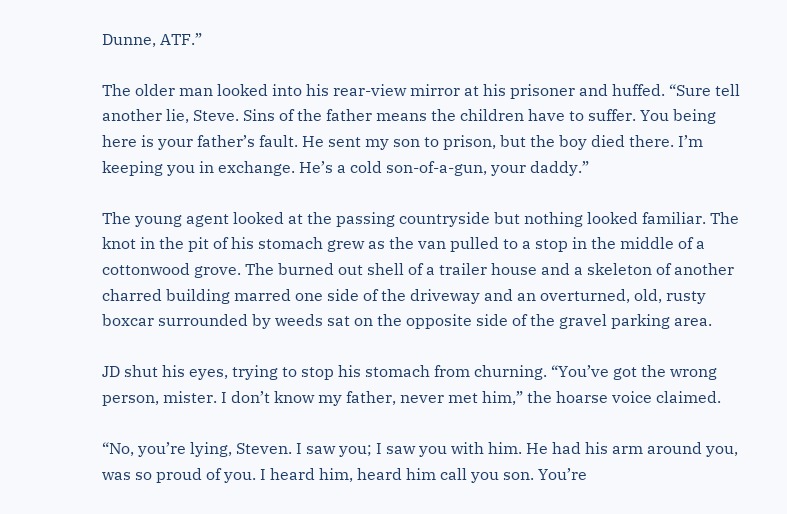Dunne, ATF.”

The older man looked into his rear-view mirror at his prisoner and huffed. “Sure tell another lie, Steve. Sins of the father means the children have to suffer. You being here is your father’s fault. He sent my son to prison, but the boy died there. I’m keeping you in exchange. He’s a cold son-of-a-gun, your daddy.”

The young agent looked at the passing countryside but nothing looked familiar. The knot in the pit of his stomach grew as the van pulled to a stop in the middle of a cottonwood grove. The burned out shell of a trailer house and a skeleton of another charred building marred one side of the driveway and an overturned, old, rusty boxcar surrounded by weeds sat on the opposite side of the gravel parking area.

JD shut his eyes, trying to stop his stomach from churning. “You’ve got the wrong person, mister. I don’t know my father, never met him,” the hoarse voice claimed.

“No, you’re lying, Steven. I saw you; I saw you with him. He had his arm around you, was so proud of you. I heard him, heard him call you son. You’re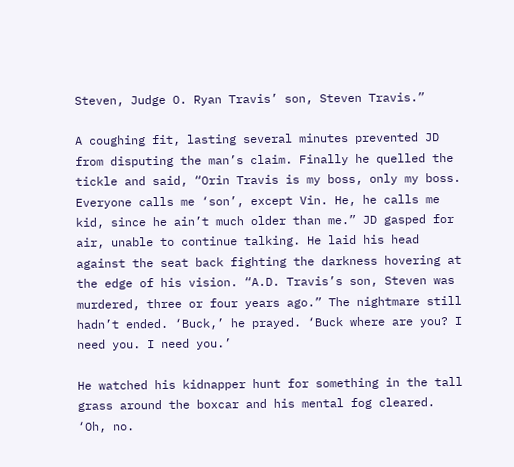Steven, Judge O. Ryan Travis’ son, Steven Travis.”

A coughing fit, lasting several minutes prevented JD from disputing the man’s claim. Finally he quelled the tickle and said, “Orin Travis is my boss, only my boss. Everyone calls me ‘son’, except Vin. He, he calls me kid, since he ain’t much older than me.” JD gasped for air, unable to continue talking. He laid his head against the seat back fighting the darkness hovering at the edge of his vision. “A.D. Travis’s son, Steven was murdered, three or four years ago.” The nightmare still hadn’t ended. ‘Buck,’ he prayed. ‘Buck where are you? I need you. I need you.’

He watched his kidnapper hunt for something in the tall grass around the boxcar and his mental fog cleared. ‘Oh, no.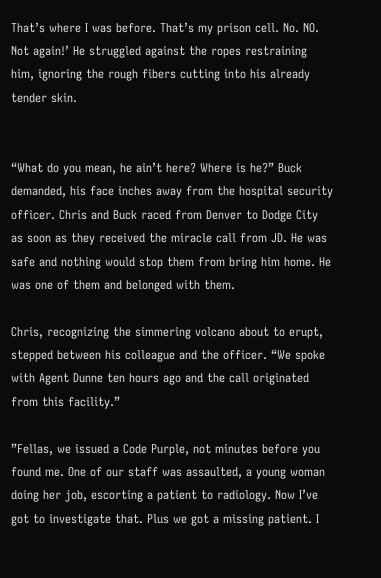That’s where I was before. That’s my prison cell. No. NO. Not again!’ He struggled against the ropes restraining him, ignoring the rough fibers cutting into his already tender skin.


“What do you mean, he ain’t here? Where is he?” Buck demanded, his face inches away from the hospital security officer. Chris and Buck raced from Denver to Dodge City as soon as they received the miracle call from JD. He was safe and nothing would stop them from bring him home. He was one of them and belonged with them.

Chris, recognizing the simmering volcano about to erupt, stepped between his colleague and the officer. “We spoke with Agent Dunne ten hours ago and the call originated from this facility.”

”Fellas, we issued a Code Purple, not minutes before you found me. One of our staff was assaulted, a young woman doing her job, escorting a patient to radiology. Now I’ve got to investigate that. Plus we got a missing patient. I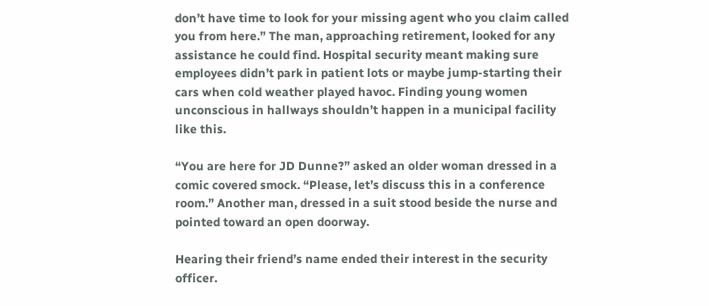don’t have time to look for your missing agent who you claim called you from here.” The man, approaching retirement, looked for any assistance he could find. Hospital security meant making sure employees didn’t park in patient lots or maybe jump-starting their cars when cold weather played havoc. Finding young women unconscious in hallways shouldn’t happen in a municipal facility like this.

“You are here for JD Dunne?” asked an older woman dressed in a comic covered smock. “Please, let’s discuss this in a conference room.” Another man, dressed in a suit stood beside the nurse and pointed toward an open doorway.

Hearing their friend’s name ended their interest in the security officer.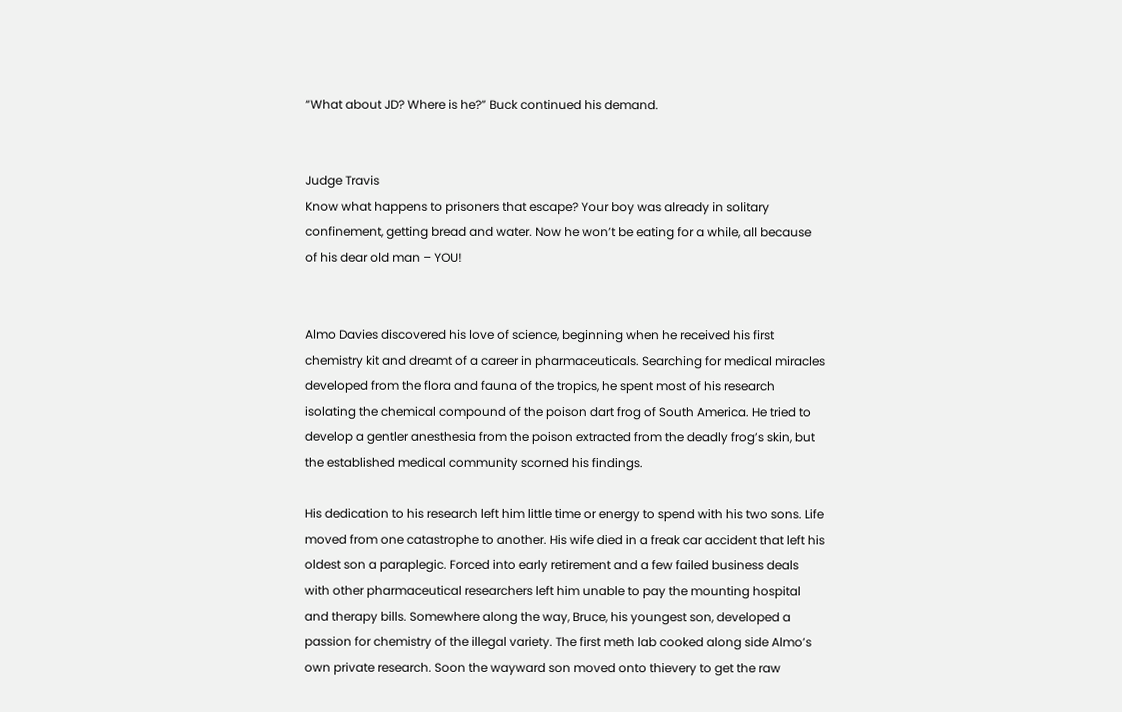“What about JD? Where is he?” Buck continued his demand.


Judge Travis
Know what happens to prisoners that escape? Your boy was already in solitary confinement, getting bread and water. Now he won’t be eating for a while, all because of his dear old man – YOU!


Almo Davies discovered his love of science, beginning when he received his first chemistry kit and dreamt of a career in pharmaceuticals. Searching for medical miracles developed from the flora and fauna of the tropics, he spent most of his research isolating the chemical compound of the poison dart frog of South America. He tried to develop a gentler anesthesia from the poison extracted from the deadly frog’s skin, but the established medical community scorned his findings.

His dedication to his research left him little time or energy to spend with his two sons. Life moved from one catastrophe to another. His wife died in a freak car accident that left his oldest son a paraplegic. Forced into early retirement and a few failed business deals with other pharmaceutical researchers left him unable to pay the mounting hospital and therapy bills. Somewhere along the way, Bruce, his youngest son, developed a passion for chemistry of the illegal variety. The first meth lab cooked along side Almo’s own private research. Soon the wayward son moved onto thievery to get the raw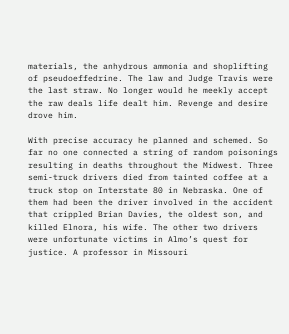materials, the anhydrous ammonia and shoplifting of pseudoeffedrine. The law and Judge Travis were the last straw. No longer would he meekly accept the raw deals life dealt him. Revenge and desire drove him.

With precise accuracy he planned and schemed. So far no one connected a string of random poisonings resulting in deaths throughout the Midwest. Three semi-truck drivers died from tainted coffee at a truck stop on Interstate 80 in Nebraska. One of them had been the driver involved in the accident that crippled Brian Davies, the oldest son, and killed Elnora, his wife. The other two drivers were unfortunate victims in Almo’s quest for justice. A professor in Missouri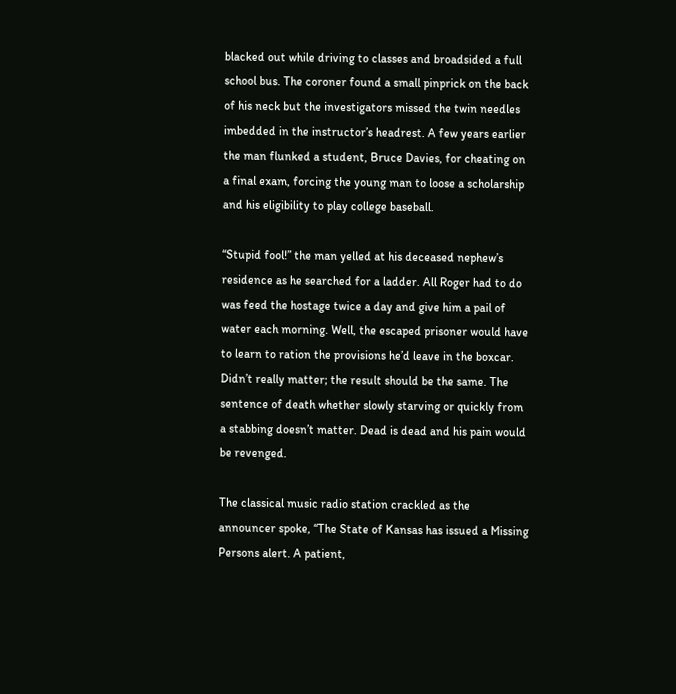blacked out while driving to classes and broadsided a full school bus. The coroner found a small pinprick on the back of his neck but the investigators missed the twin needles imbedded in the instructor’s headrest. A few years earlier the man flunked a student, Bruce Davies, for cheating on a final exam, forcing the young man to loose a scholarship and his eligibility to play college baseball.

“Stupid fool!” the man yelled at his deceased nephew’s residence as he searched for a ladder. All Roger had to do was feed the hostage twice a day and give him a pail of water each morning. Well, the escaped prisoner would have to learn to ration the provisions he’d leave in the boxcar. Didn’t really matter; the result should be the same. The sentence of death whether slowly starving or quickly from a stabbing doesn’t matter. Dead is dead and his pain would be revenged.

The classical music radio station crackled as the announcer spoke, “The State of Kansas has issued a Missing Persons alert. A patient,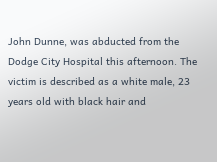John Dunne, was abducted from the Dodge City Hospital this afternoon. The victim is described as a white male, 23 years old with black hair and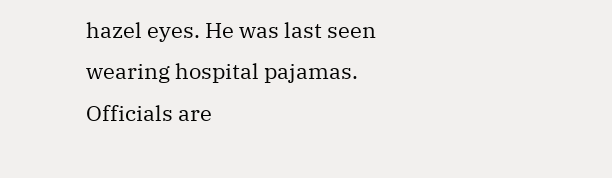hazel eyes. He was last seen wearing hospital pajamas. Officials are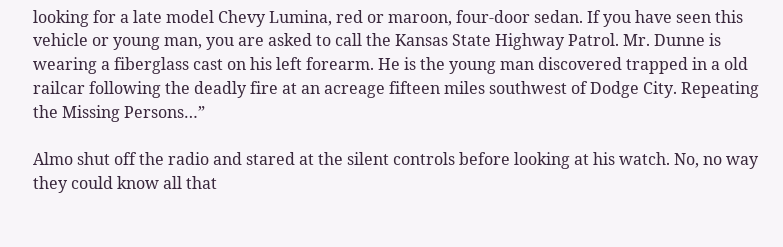looking for a late model Chevy Lumina, red or maroon, four-door sedan. If you have seen this vehicle or young man, you are asked to call the Kansas State Highway Patrol. Mr. Dunne is wearing a fiberglass cast on his left forearm. He is the young man discovered trapped in a old railcar following the deadly fire at an acreage fifteen miles southwest of Dodge City. Repeating the Missing Persons…”

Almo shut off the radio and stared at the silent controls before looking at his watch. No, no way they could know all that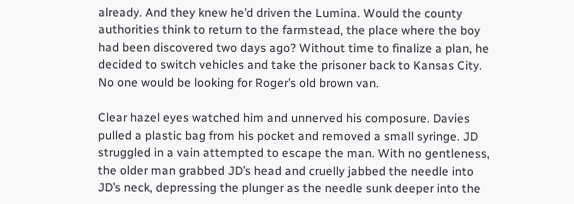already. And they knew he’d driven the Lumina. Would the county authorities think to return to the farmstead, the place where the boy had been discovered two days ago? Without time to finalize a plan, he decided to switch vehicles and take the prisoner back to Kansas City. No one would be looking for Roger’s old brown van.

Clear hazel eyes watched him and unnerved his composure. Davies pulled a plastic bag from his pocket and removed a small syringe. JD struggled in a vain attempted to escape the man. With no gentleness, the older man grabbed JD’s head and cruelly jabbed the needle into JD’s neck, depressing the plunger as the needle sunk deeper into the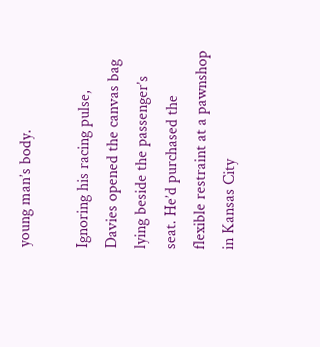young man’s body.

Ignoring his racing pulse, Davies opened the canvas bag lying beside the passenger’s seat. He’d purchased the flexible restraint at a pawnshop in Kansas City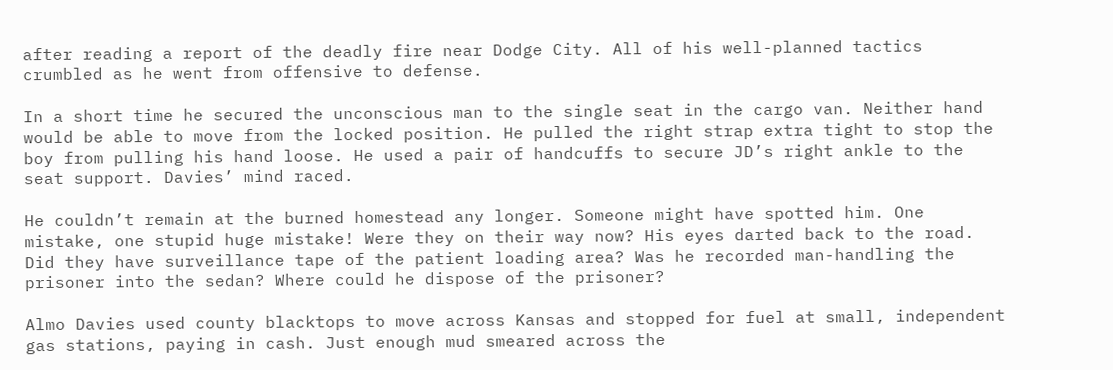after reading a report of the deadly fire near Dodge City. All of his well-planned tactics crumbled as he went from offensive to defense.

In a short time he secured the unconscious man to the single seat in the cargo van. Neither hand would be able to move from the locked position. He pulled the right strap extra tight to stop the boy from pulling his hand loose. He used a pair of handcuffs to secure JD’s right ankle to the seat support. Davies’ mind raced.

He couldn’t remain at the burned homestead any longer. Someone might have spotted him. One mistake, one stupid huge mistake! Were they on their way now? His eyes darted back to the road. Did they have surveillance tape of the patient loading area? Was he recorded man-handling the prisoner into the sedan? Where could he dispose of the prisoner?

Almo Davies used county blacktops to move across Kansas and stopped for fuel at small, independent gas stations, paying in cash. Just enough mud smeared across the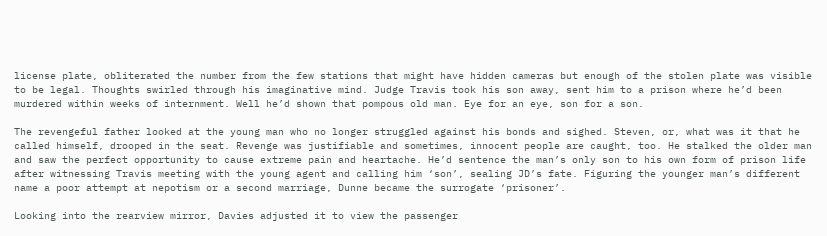license plate, obliterated the number from the few stations that might have hidden cameras but enough of the stolen plate was visible to be legal. Thoughts swirled through his imaginative mind. Judge Travis took his son away, sent him to a prison where he’d been murdered within weeks of internment. Well he’d shown that pompous old man. Eye for an eye, son for a son.

The revengeful father looked at the young man who no longer struggled against his bonds and sighed. Steven, or, what was it that he called himself, drooped in the seat. Revenge was justifiable and sometimes, innocent people are caught, too. He stalked the older man and saw the perfect opportunity to cause extreme pain and heartache. He’d sentence the man’s only son to his own form of prison life after witnessing Travis meeting with the young agent and calling him ‘son’, sealing JD’s fate. Figuring the younger man’s different name a poor attempt at nepotism or a second marriage, Dunne became the surrogate ‘prisoner’.

Looking into the rearview mirror, Davies adjusted it to view the passenger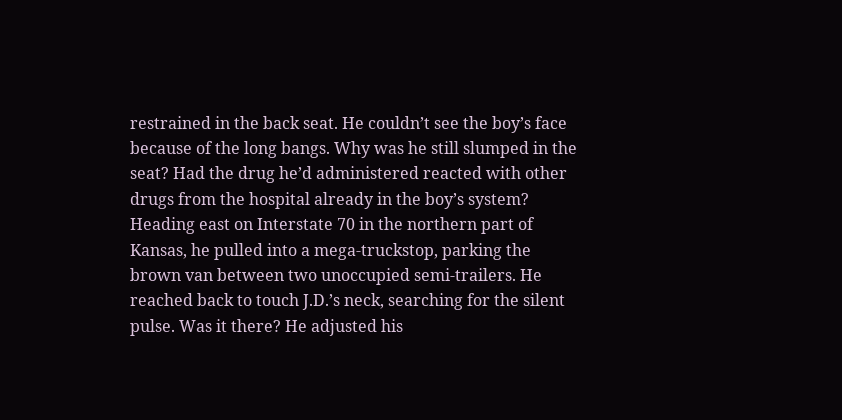restrained in the back seat. He couldn’t see the boy’s face because of the long bangs. Why was he still slumped in the seat? Had the drug he’d administered reacted with other drugs from the hospital already in the boy’s system? Heading east on Interstate 70 in the northern part of Kansas, he pulled into a mega-truckstop, parking the brown van between two unoccupied semi-trailers. He reached back to touch J.D.’s neck, searching for the silent pulse. Was it there? He adjusted his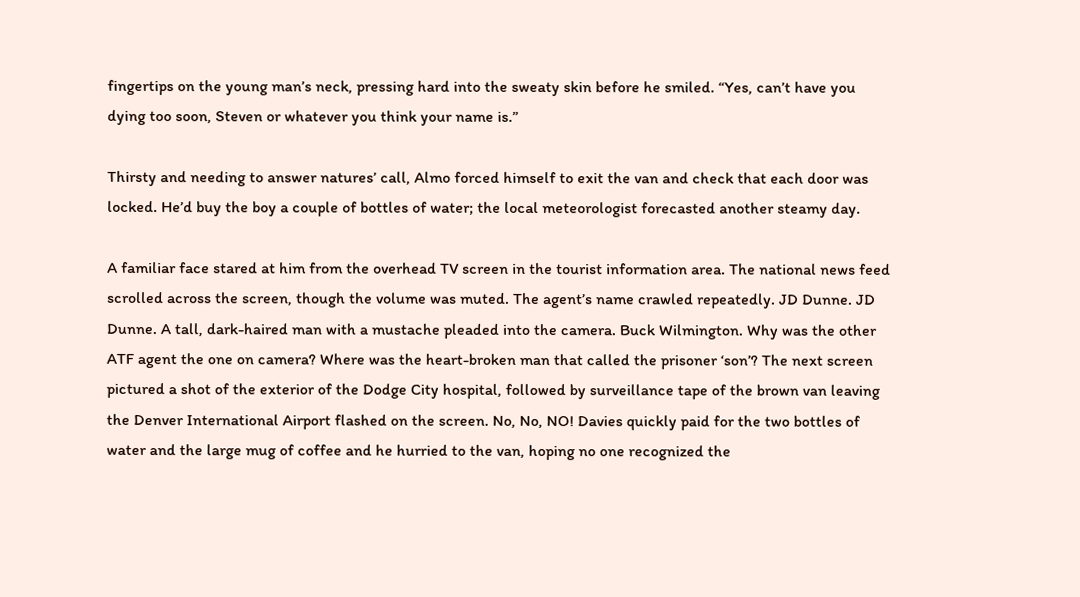fingertips on the young man’s neck, pressing hard into the sweaty skin before he smiled. “Yes, can’t have you dying too soon, Steven or whatever you think your name is.”

Thirsty and needing to answer natures’ call, Almo forced himself to exit the van and check that each door was locked. He’d buy the boy a couple of bottles of water; the local meteorologist forecasted another steamy day.

A familiar face stared at him from the overhead TV screen in the tourist information area. The national news feed scrolled across the screen, though the volume was muted. The agent’s name crawled repeatedly. JD Dunne. JD Dunne. A tall, dark-haired man with a mustache pleaded into the camera. Buck Wilmington. Why was the other ATF agent the one on camera? Where was the heart-broken man that called the prisoner ‘son’? The next screen pictured a shot of the exterior of the Dodge City hospital, followed by surveillance tape of the brown van leaving the Denver International Airport flashed on the screen. No, No, NO! Davies quickly paid for the two bottles of water and the large mug of coffee and he hurried to the van, hoping no one recognized the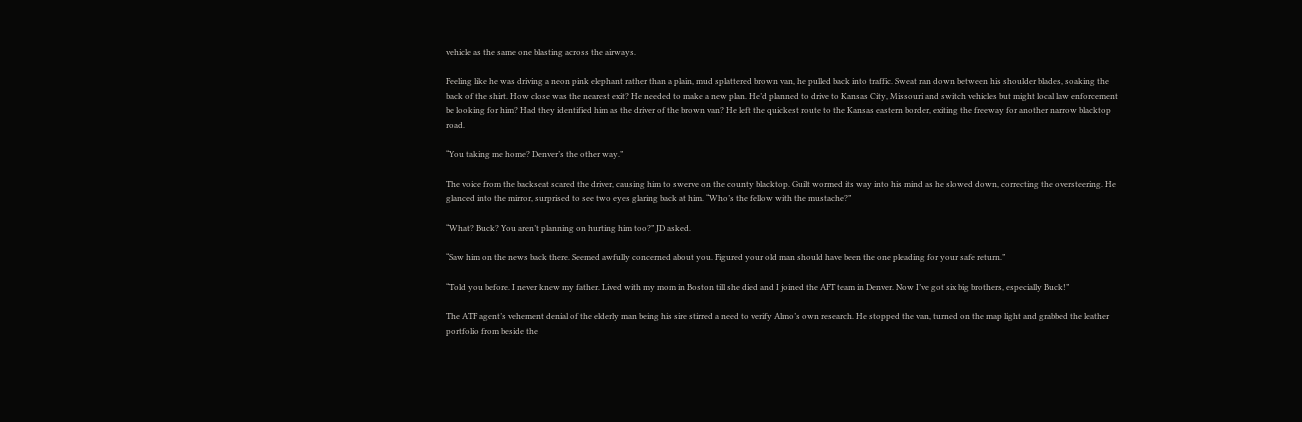vehicle as the same one blasting across the airways.

Feeling like he was driving a neon pink elephant rather than a plain, mud splattered brown van, he pulled back into traffic. Sweat ran down between his shoulder blades, soaking the back of the shirt. How close was the nearest exit? He needed to make a new plan. He’d planned to drive to Kansas City, Missouri and switch vehicles but might local law enforcement be looking for him? Had they identified him as the driver of the brown van? He left the quickest route to the Kansas eastern border, exiting the freeway for another narrow blacktop road.

“You taking me home? Denver’s the other way.”

The voice from the backseat scared the driver, causing him to swerve on the county blacktop. Guilt wormed its way into his mind as he slowed down, correcting the oversteering. He glanced into the mirror, surprised to see two eyes glaring back at him. “Who’s the fellow with the mustache?”

“What? Buck? You aren’t planning on hurting him too?” JD asked.

“Saw him on the news back there. Seemed awfully concerned about you. Figured your old man should have been the one pleading for your safe return.”

“Told you before. I never knew my father. Lived with my mom in Boston till she died and I joined the AFT team in Denver. Now I’ve got six big brothers, especially Buck!”

The ATF agent’s vehement denial of the elderly man being his sire stirred a need to verify Almo’s own research. He stopped the van, turned on the map light and grabbed the leather portfolio from beside the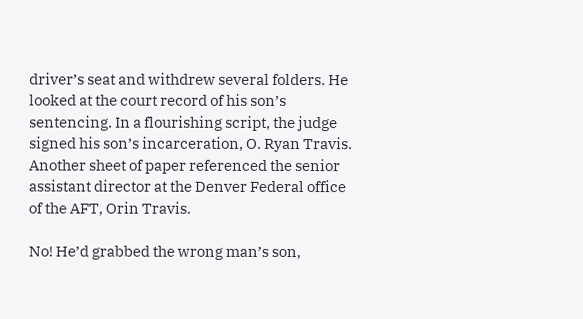driver’s seat and withdrew several folders. He looked at the court record of his son’s sentencing. In a flourishing script, the judge signed his son’s incarceration, O. Ryan Travis. Another sheet of paper referenced the senior assistant director at the Denver Federal office of the AFT, Orin Travis.

No! He’d grabbed the wrong man’s son,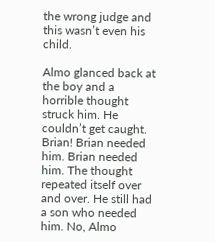the wrong judge and this wasn’t even his child.

Almo glanced back at the boy and a horrible thought struck him. He couldn’t get caught. Brian! Brian needed him. Brian needed him. The thought repeated itself over and over. He still had a son who needed him. No, Almo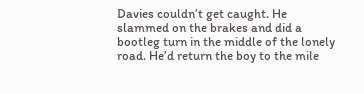Davies couldn’t get caught. He slammed on the brakes and did a bootleg turn in the middle of the lonely road. He’d return the boy to the mile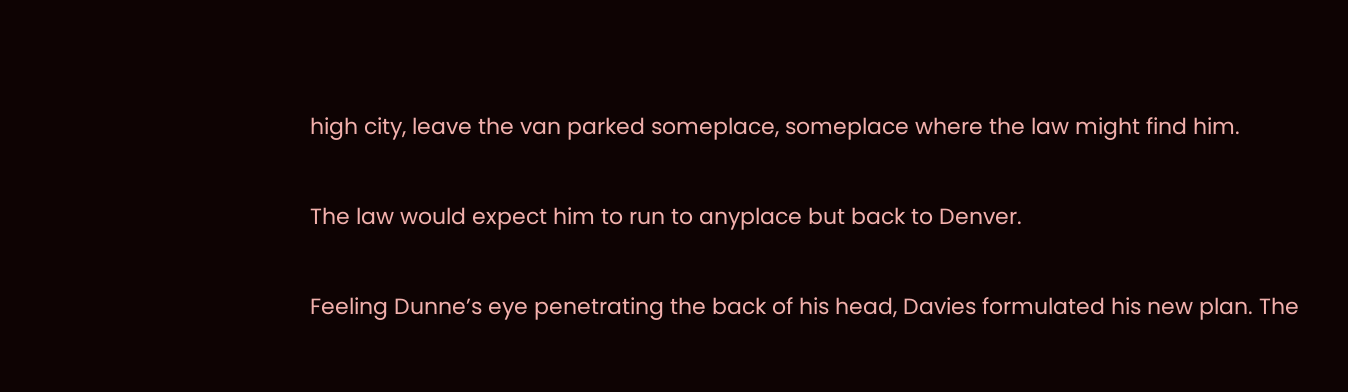high city, leave the van parked someplace, someplace where the law might find him.

The law would expect him to run to anyplace but back to Denver.

Feeling Dunne’s eye penetrating the back of his head, Davies formulated his new plan. The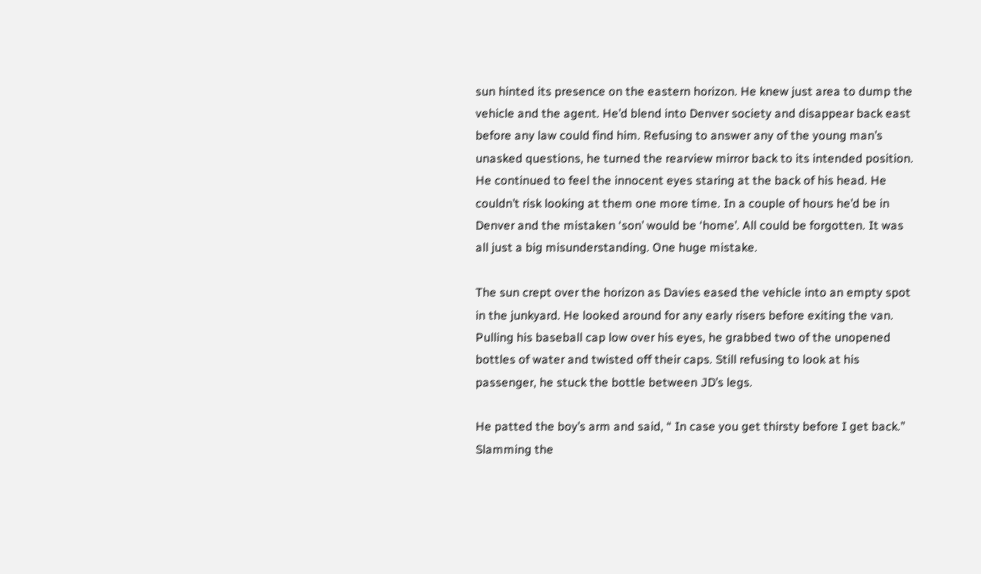sun hinted its presence on the eastern horizon. He knew just area to dump the vehicle and the agent. He’d blend into Denver society and disappear back east before any law could find him. Refusing to answer any of the young man’s unasked questions, he turned the rearview mirror back to its intended position. He continued to feel the innocent eyes staring at the back of his head. He couldn’t risk looking at them one more time. In a couple of hours he’d be in Denver and the mistaken ‘son’ would be ‘home’. All could be forgotten. It was all just a big misunderstanding. One huge mistake.

The sun crept over the horizon as Davies eased the vehicle into an empty spot in the junkyard. He looked around for any early risers before exiting the van. Pulling his baseball cap low over his eyes, he grabbed two of the unopened bottles of water and twisted off their caps. Still refusing to look at his passenger, he stuck the bottle between JD’s legs.

He patted the boy’s arm and said, “ In case you get thirsty before I get back.” Slamming the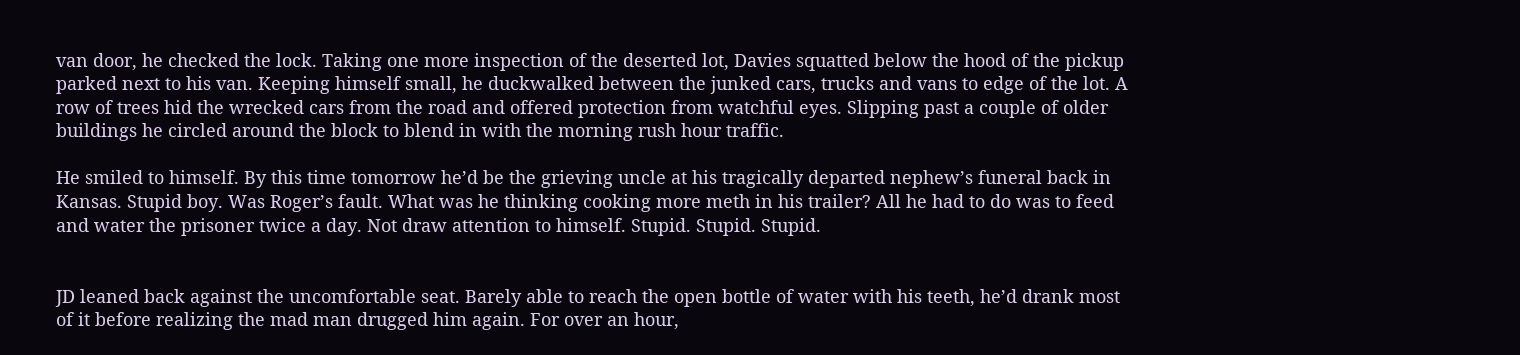van door, he checked the lock. Taking one more inspection of the deserted lot, Davies squatted below the hood of the pickup parked next to his van. Keeping himself small, he duckwalked between the junked cars, trucks and vans to edge of the lot. A row of trees hid the wrecked cars from the road and offered protection from watchful eyes. Slipping past a couple of older buildings he circled around the block to blend in with the morning rush hour traffic.

He smiled to himself. By this time tomorrow he’d be the grieving uncle at his tragically departed nephew’s funeral back in Kansas. Stupid boy. Was Roger’s fault. What was he thinking cooking more meth in his trailer? All he had to do was to feed and water the prisoner twice a day. Not draw attention to himself. Stupid. Stupid. Stupid.


JD leaned back against the uncomfortable seat. Barely able to reach the open bottle of water with his teeth, he’d drank most of it before realizing the mad man drugged him again. For over an hour,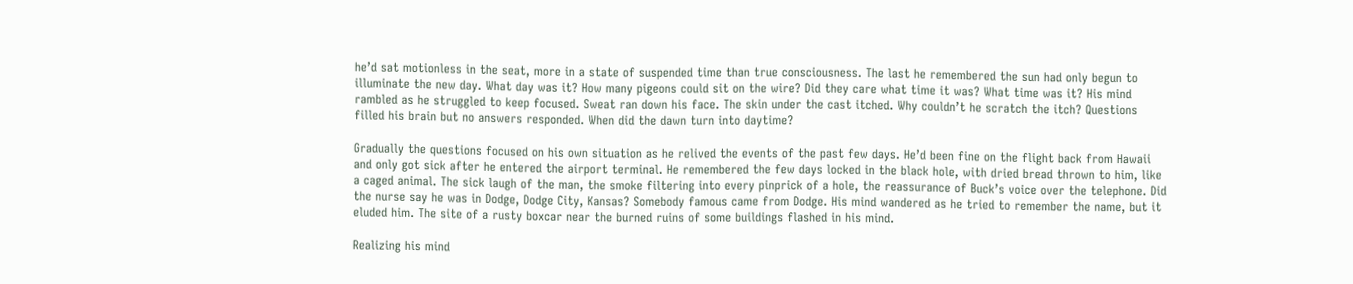he’d sat motionless in the seat, more in a state of suspended time than true consciousness. The last he remembered the sun had only begun to illuminate the new day. What day was it? How many pigeons could sit on the wire? Did they care what time it was? What time was it? His mind rambled as he struggled to keep focused. Sweat ran down his face. The skin under the cast itched. Why couldn’t he scratch the itch? Questions filled his brain but no answers responded. When did the dawn turn into daytime?

Gradually the questions focused on his own situation as he relived the events of the past few days. He’d been fine on the flight back from Hawaii and only got sick after he entered the airport terminal. He remembered the few days locked in the black hole, with dried bread thrown to him, like a caged animal. The sick laugh of the man, the smoke filtering into every pinprick of a hole, the reassurance of Buck’s voice over the telephone. Did the nurse say he was in Dodge, Dodge City, Kansas? Somebody famous came from Dodge. His mind wandered as he tried to remember the name, but it eluded him. The site of a rusty boxcar near the burned ruins of some buildings flashed in his mind.

Realizing his mind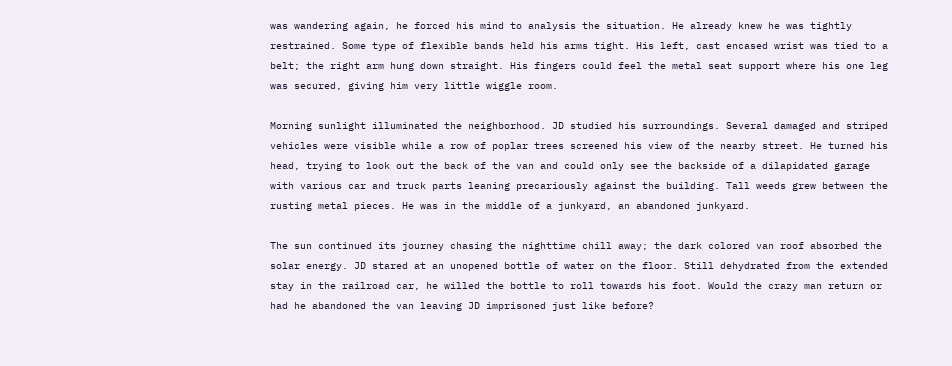was wandering again, he forced his mind to analysis the situation. He already knew he was tightly restrained. Some type of flexible bands held his arms tight. His left, cast encased wrist was tied to a belt; the right arm hung down straight. His fingers could feel the metal seat support where his one leg was secured, giving him very little wiggle room.

Morning sunlight illuminated the neighborhood. JD studied his surroundings. Several damaged and striped vehicles were visible while a row of poplar trees screened his view of the nearby street. He turned his head, trying to look out the back of the van and could only see the backside of a dilapidated garage with various car and truck parts leaning precariously against the building. Tall weeds grew between the rusting metal pieces. He was in the middle of a junkyard, an abandoned junkyard.

The sun continued its journey chasing the nighttime chill away; the dark colored van roof absorbed the solar energy. JD stared at an unopened bottle of water on the floor. Still dehydrated from the extended stay in the railroad car, he willed the bottle to roll towards his foot. Would the crazy man return or had he abandoned the van leaving JD imprisoned just like before?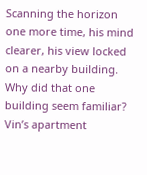Scanning the horizon one more time, his mind clearer, his view locked on a nearby building. Why did that one building seem familiar? Vin’s apartment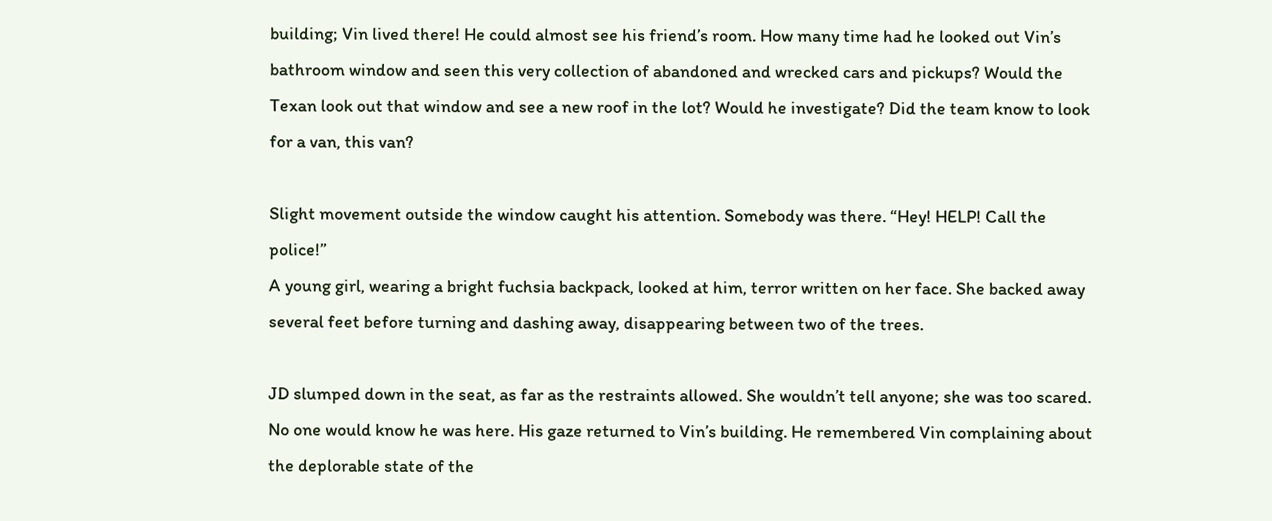building; Vin lived there! He could almost see his friend’s room. How many time had he looked out Vin’s bathroom window and seen this very collection of abandoned and wrecked cars and pickups? Would the Texan look out that window and see a new roof in the lot? Would he investigate? Did the team know to look for a van, this van?

Slight movement outside the window caught his attention. Somebody was there. “Hey! HELP! Call the police!”
A young girl, wearing a bright fuchsia backpack, looked at him, terror written on her face. She backed away several feet before turning and dashing away, disappearing between two of the trees.

JD slumped down in the seat, as far as the restraints allowed. She wouldn’t tell anyone; she was too scared. No one would know he was here. His gaze returned to Vin’s building. He remembered Vin complaining about the deplorable state of the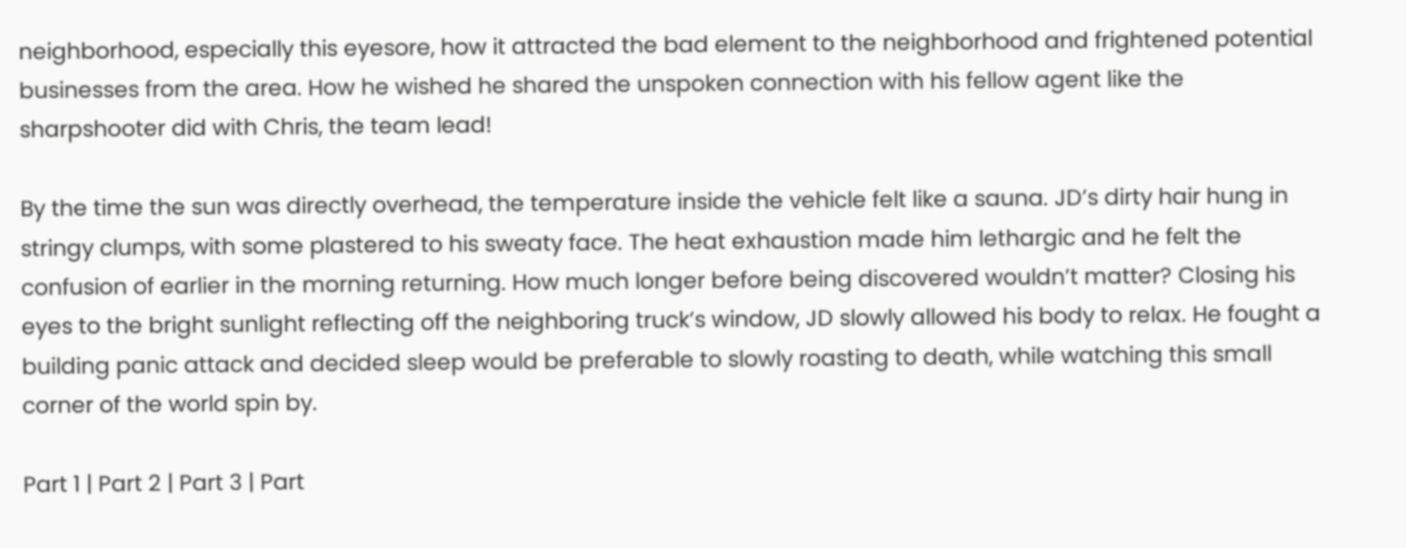neighborhood, especially this eyesore, how it attracted the bad element to the neighborhood and frightened potential businesses from the area. How he wished he shared the unspoken connection with his fellow agent like the sharpshooter did with Chris, the team lead!

By the time the sun was directly overhead, the temperature inside the vehicle felt like a sauna. JD’s dirty hair hung in stringy clumps, with some plastered to his sweaty face. The heat exhaustion made him lethargic and he felt the confusion of earlier in the morning returning. How much longer before being discovered wouldn’t matter? Closing his eyes to the bright sunlight reflecting off the neighboring truck’s window, JD slowly allowed his body to relax. He fought a building panic attack and decided sleep would be preferable to slowly roasting to death, while watching this small corner of the world spin by.

Part 1 | Part 2 | Part 3 | Part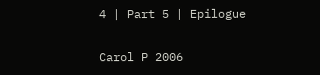4 | Part 5 | Epilogue

Carol P 2006